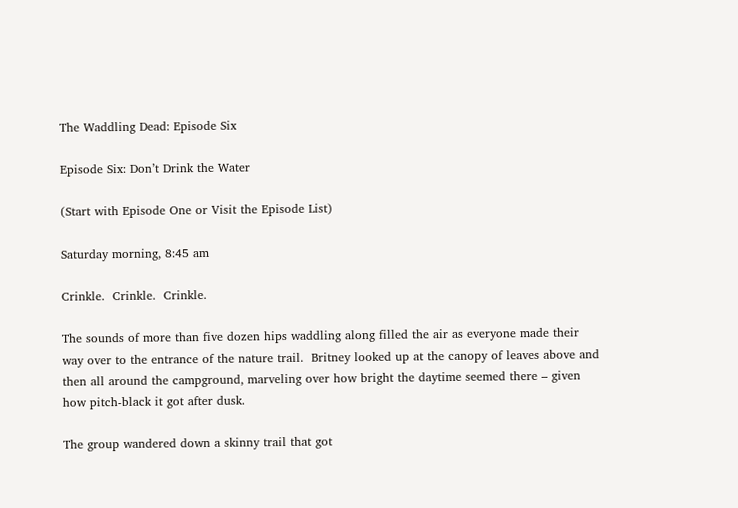The Waddling Dead: Episode Six

Episode Six: Don’t Drink the Water

(Start with Episode One or Visit the Episode List)

Saturday morning, 8:45 am

Crinkle.  Crinkle.  Crinkle.

The sounds of more than five dozen hips waddling along filled the air as everyone made their way over to the entrance of the nature trail.  Britney looked up at the canopy of leaves above and then all around the campground, marveling over how bright the daytime seemed there – given how pitch-black it got after dusk.

The group wandered down a skinny trail that got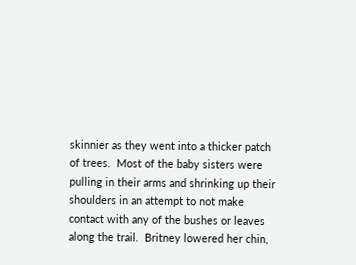skinnier as they went into a thicker patch of trees.  Most of the baby sisters were pulling in their arms and shrinking up their shoulders in an attempt to not make contact with any of the bushes or leaves along the trail.  Britney lowered her chin,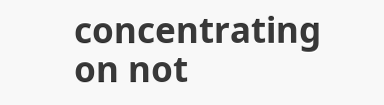concentrating on not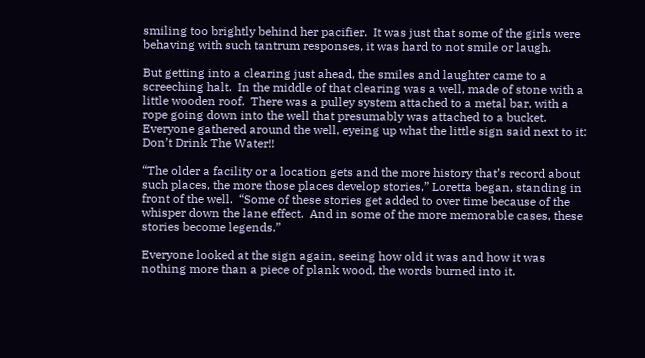smiling too brightly behind her pacifier.  It was just that some of the girls were behaving with such tantrum responses, it was hard to not smile or laugh.

But getting into a clearing just ahead, the smiles and laughter came to a screeching halt.  In the middle of that clearing was a well, made of stone with a little wooden roof.  There was a pulley system attached to a metal bar, with a rope going down into the well that presumably was attached to a bucket.  Everyone gathered around the well, eyeing up what the little sign said next to it:  Don’t Drink The Water!!

“The older a facility or a location gets and the more history that’s record about such places, the more those places develop stories,” Loretta began, standing in front of the well.  “Some of these stories get added to over time because of the whisper down the lane effect.  And in some of the more memorable cases, these stories become legends.”

Everyone looked at the sign again, seeing how old it was and how it was nothing more than a piece of plank wood, the words burned into it.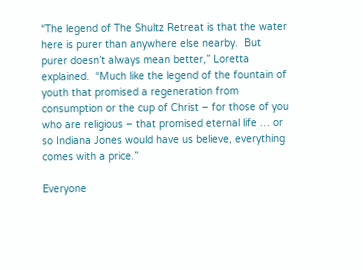“The legend of The Shultz Retreat is that the water here is purer than anywhere else nearby.  But purer doesn’t always mean better,” Loretta explained.  “Much like the legend of the fountain of youth that promised a regeneration from consumption or the cup of Christ – for those of you who are religious – that promised eternal life … or so Indiana Jones would have us believe, everything comes with a price.”

Everyone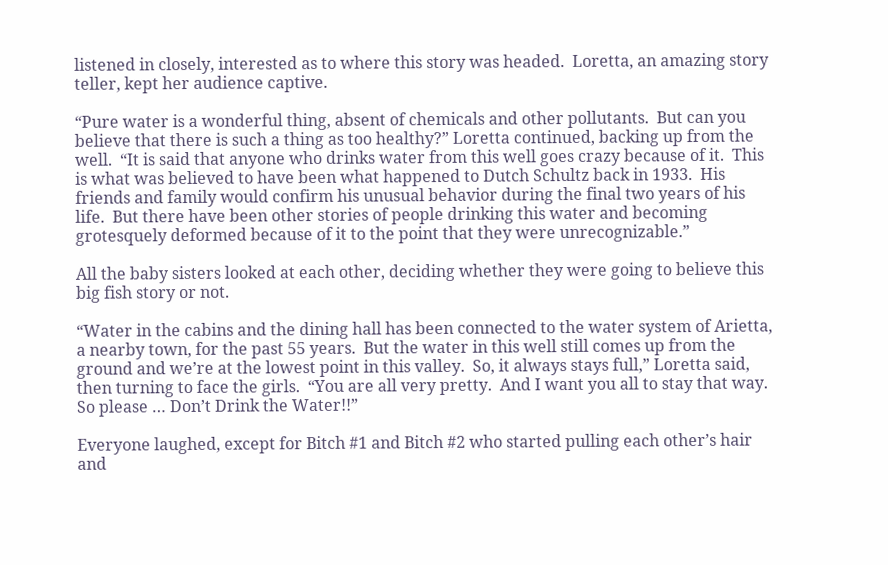listened in closely, interested as to where this story was headed.  Loretta, an amazing story teller, kept her audience captive.

“Pure water is a wonderful thing, absent of chemicals and other pollutants.  But can you believe that there is such a thing as too healthy?” Loretta continued, backing up from the well.  “It is said that anyone who drinks water from this well goes crazy because of it.  This is what was believed to have been what happened to Dutch Schultz back in 1933.  His friends and family would confirm his unusual behavior during the final two years of his life.  But there have been other stories of people drinking this water and becoming grotesquely deformed because of it to the point that they were unrecognizable.”

All the baby sisters looked at each other, deciding whether they were going to believe this big fish story or not.

“Water in the cabins and the dining hall has been connected to the water system of Arietta, a nearby town, for the past 55 years.  But the water in this well still comes up from the ground and we’re at the lowest point in this valley.  So, it always stays full,” Loretta said, then turning to face the girls.  “You are all very pretty.  And I want you all to stay that way.  So please … Don’t Drink the Water!!”

Everyone laughed, except for Bitch #1 and Bitch #2 who started pulling each other’s hair and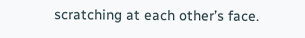scratching at each other’s face.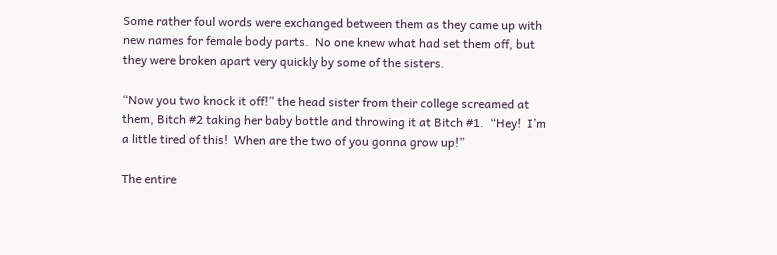Some rather foul words were exchanged between them as they came up with new names for female body parts.  No one knew what had set them off, but they were broken apart very quickly by some of the sisters.

“Now you two knock it off!” the head sister from their college screamed at them, Bitch #2 taking her baby bottle and throwing it at Bitch #1.  “Hey!  I’m a little tired of this!  When are the two of you gonna grow up!”

The entire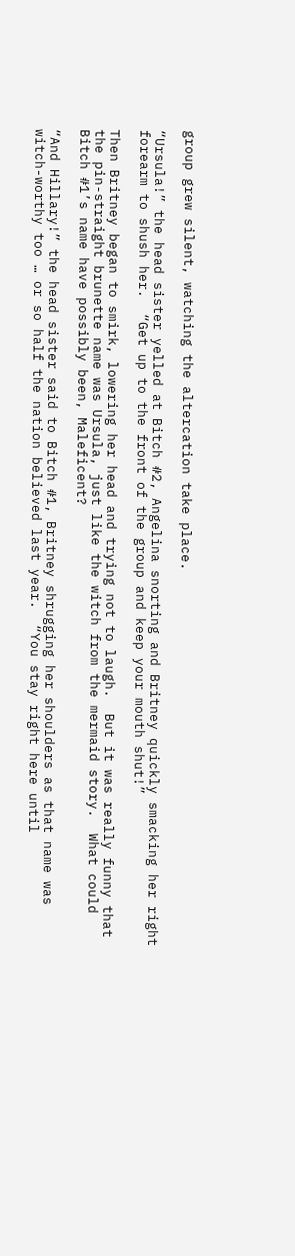group grew silent, watching the altercation take place.

“Ursula!” the head sister yelled at Bitch #2, Angelina snorting and Britney quickly smacking her right forearm to shush her.  “Get up to the front of the group and keep your mouth shut!”

Then Britney began to smirk, lowering her head and trying not to laugh.  But it was really funny that the pin-straight brunette name was Ursula, just like the witch from the mermaid story.  What could Bitch #1’s name have possibly been, Maleficent?

“And Hillary!” the head sister said to Bitch #1, Britney shrugging her shoulders as that name was witch-worthy too … or so half the nation believed last year.  “You stay right here until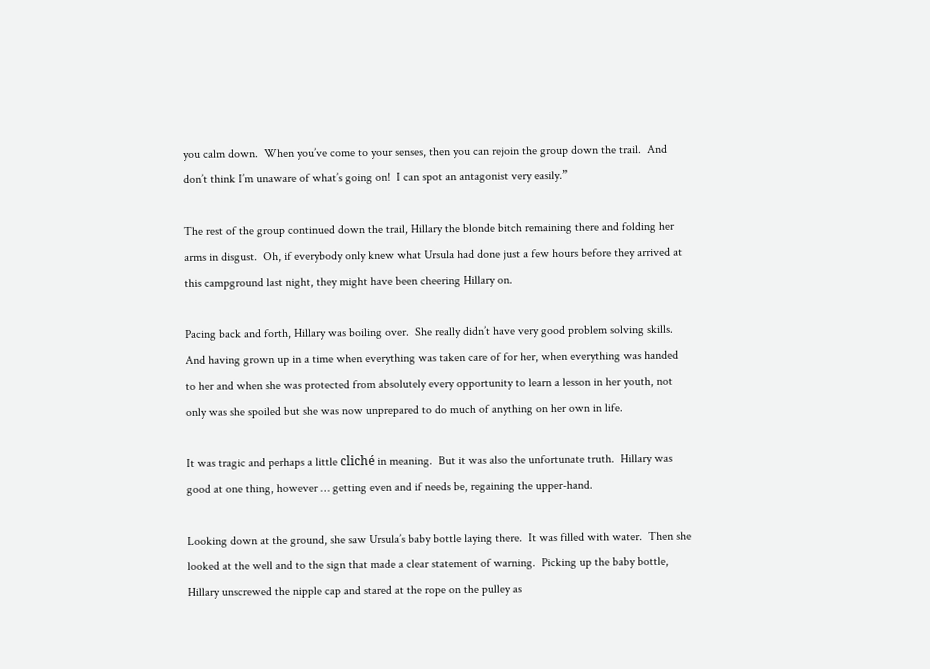you calm down.  When you’ve come to your senses, then you can rejoin the group down the trail.  And don’t think I’m unaware of what’s going on!  I can spot an antagonist very easily.”

The rest of the group continued down the trail, Hillary the blonde bitch remaining there and folding her arms in disgust.  Oh, if everybody only knew what Ursula had done just a few hours before they arrived at this campground last night, they might have been cheering Hillary on.

Pacing back and forth, Hillary was boiling over.  She really didn’t have very good problem solving skills.  And having grown up in a time when everything was taken care of for her, when everything was handed to her and when she was protected from absolutely every opportunity to learn a lesson in her youth, not only was she spoiled but she was now unprepared to do much of anything on her own in life.

It was tragic and perhaps a little cliché in meaning.  But it was also the unfortunate truth.  Hillary was good at one thing, however … getting even and if needs be, regaining the upper-hand.

Looking down at the ground, she saw Ursula’s baby bottle laying there.  It was filled with water.  Then she looked at the well and to the sign that made a clear statement of warning.  Picking up the baby bottle, Hillary unscrewed the nipple cap and stared at the rope on the pulley as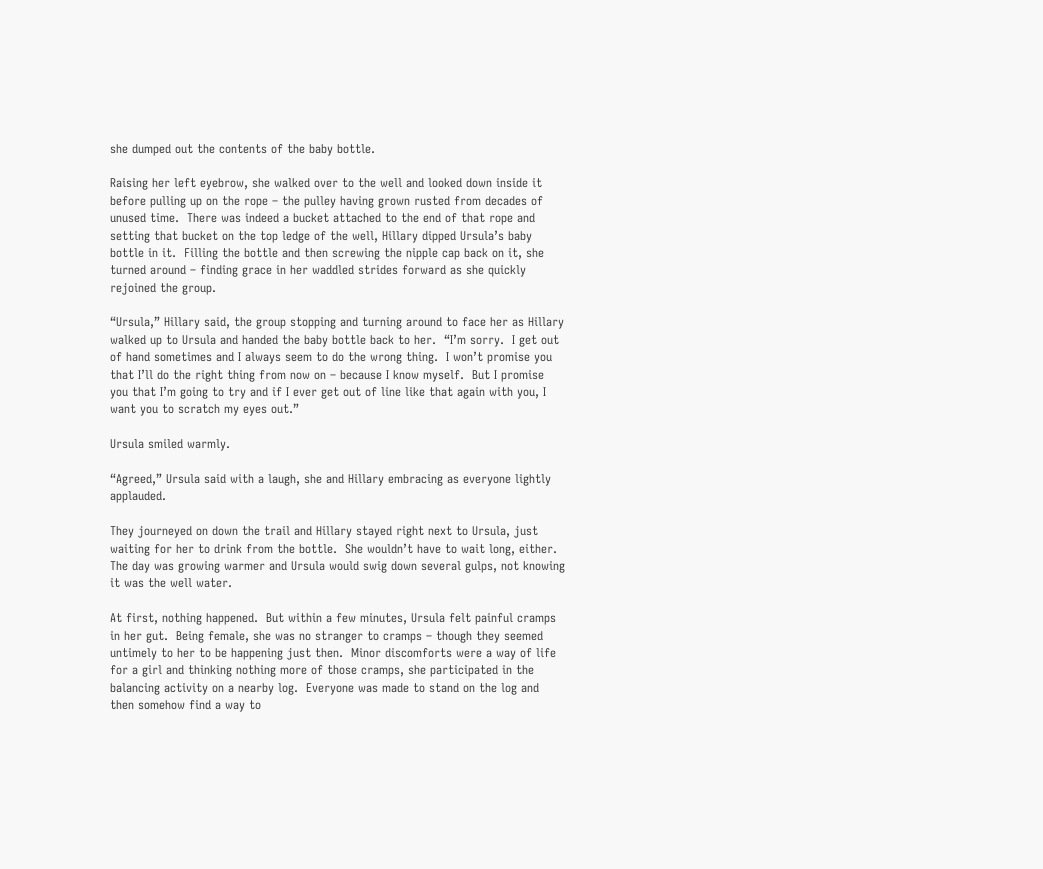she dumped out the contents of the baby bottle.

Raising her left eyebrow, she walked over to the well and looked down inside it before pulling up on the rope – the pulley having grown rusted from decades of unused time.  There was indeed a bucket attached to the end of that rope and setting that bucket on the top ledge of the well, Hillary dipped Ursula’s baby bottle in it.  Filling the bottle and then screwing the nipple cap back on it, she turned around – finding grace in her waddled strides forward as she quickly rejoined the group.

“Ursula,” Hillary said, the group stopping and turning around to face her as Hillary walked up to Ursula and handed the baby bottle back to her.  “I’m sorry.  I get out of hand sometimes and I always seem to do the wrong thing.  I won’t promise you that I’ll do the right thing from now on – because I know myself.  But I promise you that I’m going to try and if I ever get out of line like that again with you, I want you to scratch my eyes out.”

Ursula smiled warmly.

“Agreed,” Ursula said with a laugh, she and Hillary embracing as everyone lightly applauded.

They journeyed on down the trail and Hillary stayed right next to Ursula, just waiting for her to drink from the bottle.  She wouldn’t have to wait long, either.  The day was growing warmer and Ursula would swig down several gulps, not knowing it was the well water.

At first, nothing happened.  But within a few minutes, Ursula felt painful cramps in her gut.  Being female, she was no stranger to cramps – though they seemed untimely to her to be happening just then.  Minor discomforts were a way of life for a girl and thinking nothing more of those cramps, she participated in the balancing activity on a nearby log.  Everyone was made to stand on the log and then somehow find a way to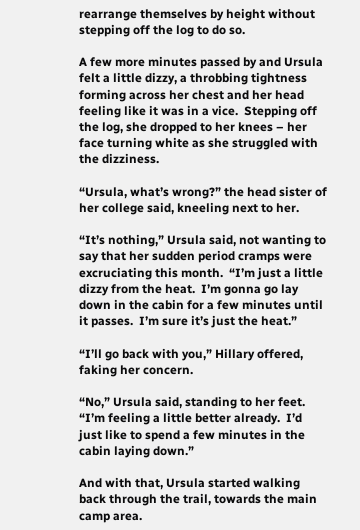rearrange themselves by height without stepping off the log to do so.

A few more minutes passed by and Ursula felt a little dizzy, a throbbing tightness forming across her chest and her head feeling like it was in a vice.  Stepping off the log, she dropped to her knees – her face turning white as she struggled with the dizziness.

“Ursula, what’s wrong?” the head sister of her college said, kneeling next to her.

“It’s nothing,” Ursula said, not wanting to say that her sudden period cramps were excruciating this month.  “I’m just a little dizzy from the heat.  I’m gonna go lay down in the cabin for a few minutes until it passes.  I’m sure it’s just the heat.”

“I’ll go back with you,” Hillary offered, faking her concern.

“No,” Ursula said, standing to her feet.  “I’m feeling a little better already.  I’d just like to spend a few minutes in the cabin laying down.”

And with that, Ursula started walking back through the trail, towards the main camp area.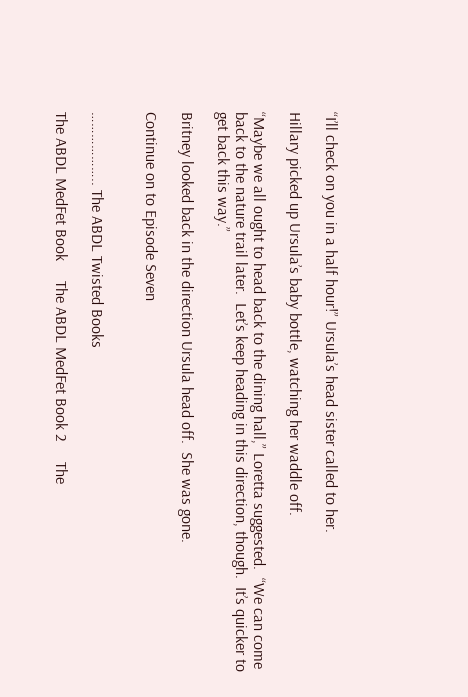“I’ll check on you in a half hour!” Ursula’s head sister called to her.

Hillary picked up Ursula’s baby bottle, watching her waddle off.

“Maybe we all ought to head back to the dining hall,” Loretta suggested.  “We can come back to the nature trail later.  Let’s keep heading in this direction, though.  It’s quicker to get back this way.”

Britney looked back in the direction Ursula head off.  She was gone.

Continue on to Episode Seven


……………….. The ABDL Twisted Books

The ABDL MedFet Book     The ABDL MedFet Book 2     The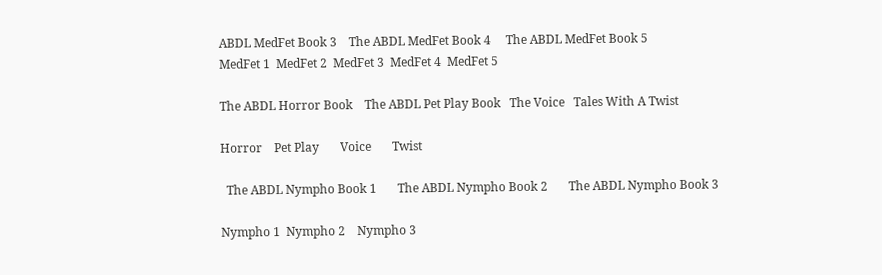ABDL MedFet Book 3    The ABDL MedFet Book 4     The ABDL MedFet Book 5
MedFet 1  MedFet 2  MedFet 3  MedFet 4  MedFet 5

The ABDL Horror Book    The ABDL Pet Play Book   The Voice   Tales With A Twist

Horror    Pet Play       Voice       Twist

  The ABDL Nympho Book 1       The ABDL Nympho Book 2       The ABDL Nympho Book 3

Nympho 1  Nympho 2    Nympho 3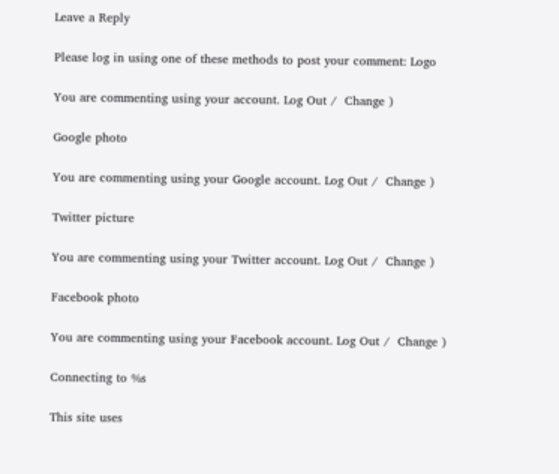Leave a Reply

Please log in using one of these methods to post your comment: Logo

You are commenting using your account. Log Out /  Change )

Google photo

You are commenting using your Google account. Log Out /  Change )

Twitter picture

You are commenting using your Twitter account. Log Out /  Change )

Facebook photo

You are commenting using your Facebook account. Log Out /  Change )

Connecting to %s

This site uses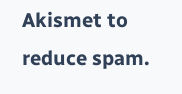Akismet to reduce spam.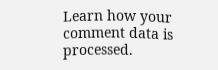Learn how your comment data is processed.